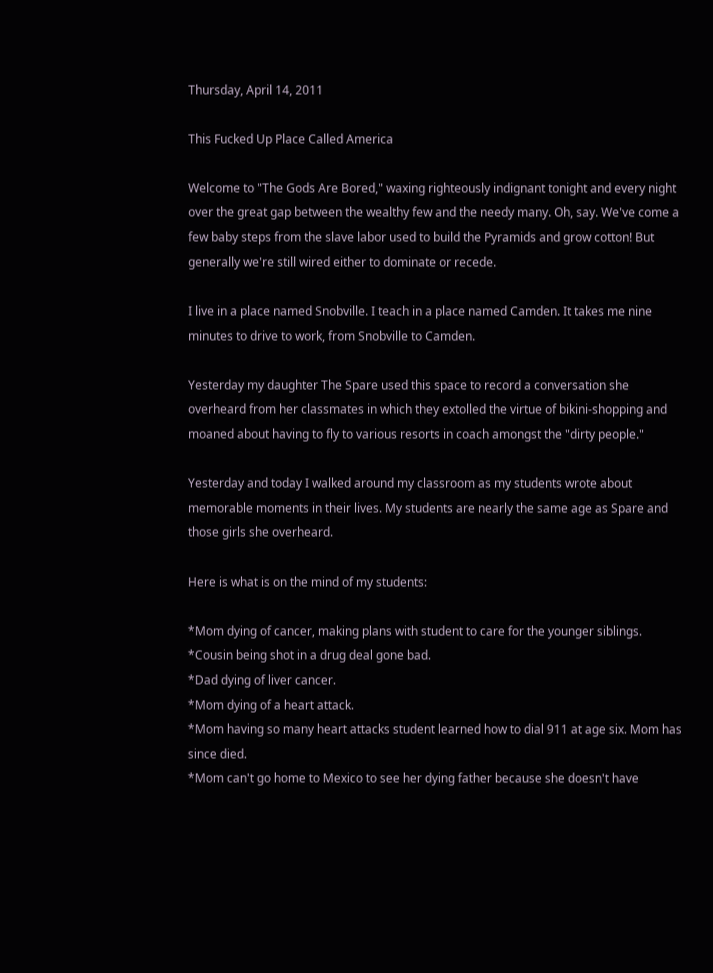Thursday, April 14, 2011

This Fucked Up Place Called America

Welcome to "The Gods Are Bored," waxing righteously indignant tonight and every night over the great gap between the wealthy few and the needy many. Oh, say. We've come a few baby steps from the slave labor used to build the Pyramids and grow cotton! But generally we're still wired either to dominate or recede.

I live in a place named Snobville. I teach in a place named Camden. It takes me nine minutes to drive to work, from Snobville to Camden.

Yesterday my daughter The Spare used this space to record a conversation she overheard from her classmates in which they extolled the virtue of bikini-shopping and moaned about having to fly to various resorts in coach amongst the "dirty people."

Yesterday and today I walked around my classroom as my students wrote about memorable moments in their lives. My students are nearly the same age as Spare and those girls she overheard.

Here is what is on the mind of my students:

*Mom dying of cancer, making plans with student to care for the younger siblings.
*Cousin being shot in a drug deal gone bad.
*Dad dying of liver cancer.
*Mom dying of a heart attack.
*Mom having so many heart attacks student learned how to dial 911 at age six. Mom has since died.
*Mom can't go home to Mexico to see her dying father because she doesn't have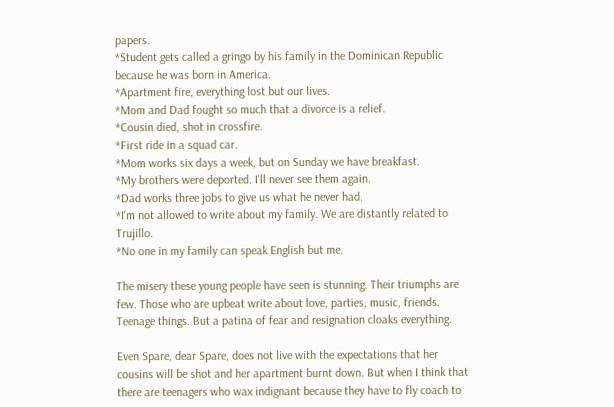papers.
*Student gets called a gringo by his family in the Dominican Republic because he was born in America.
*Apartment fire, everything lost but our lives.
*Mom and Dad fought so much that a divorce is a relief.
*Cousin died, shot in crossfire.
*First ride in a squad car.
*Mom works six days a week, but on Sunday we have breakfast.
*My brothers were deported. I'll never see them again.
*Dad works three jobs to give us what he never had.
*I'm not allowed to write about my family. We are distantly related to Trujillo.
*No one in my family can speak English but me.

The misery these young people have seen is stunning. Their triumphs are few. Those who are upbeat write about love, parties, music, friends. Teenage things. But a patina of fear and resignation cloaks everything.

Even Spare, dear Spare, does not live with the expectations that her cousins will be shot and her apartment burnt down. But when I think that there are teenagers who wax indignant because they have to fly coach to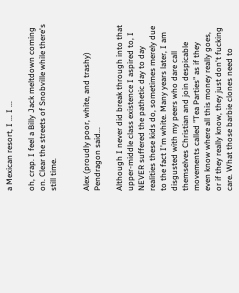a Mexican resort, I ... I ...

oh, crap. I feel a Billy Jack meltdown coming on. Clear the streets of Snobville while there's still time.


Alex (proudly poor, white, and trashy) Pendragon said...

Although I never did break through into that upper-middle class existence I aspired to, I NEVER suffered the pathetic day to day realities these kids do, sometimes merely due to the fact I'm white. Many years later, I am disgusted with my peers who dare call themselves Christian and join despicable movements called "Tea Parties" as if they even know where all this money really goes, or if they really know, they just don't fucking care. What those barbie clones need to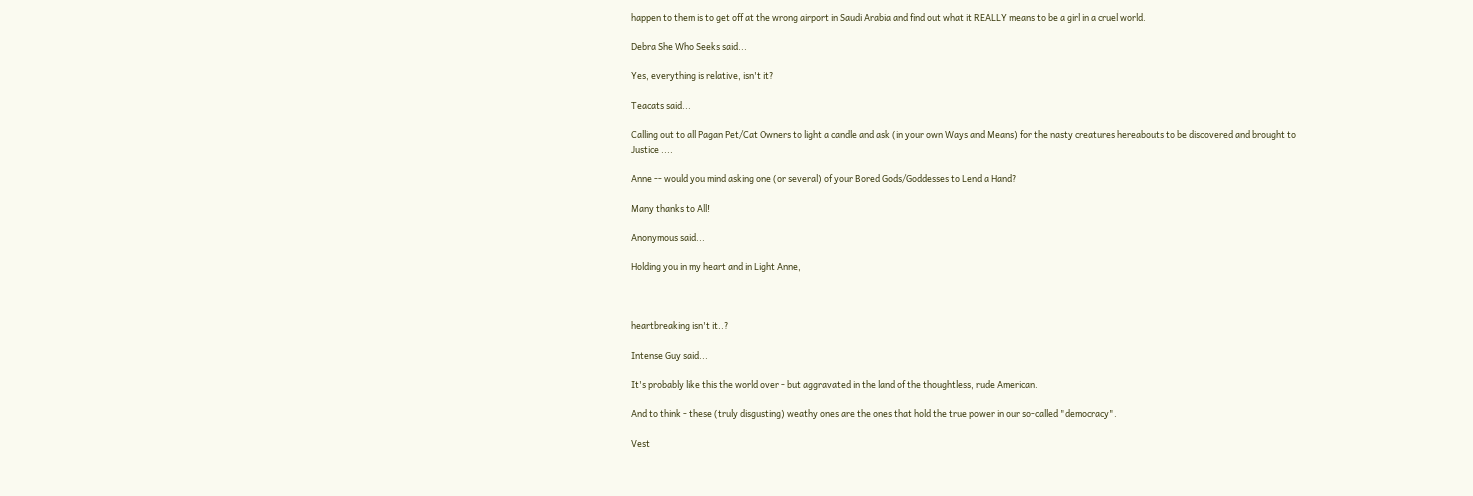happen to them is to get off at the wrong airport in Saudi Arabia and find out what it REALLY means to be a girl in a cruel world.

Debra She Who Seeks said...

Yes, everything is relative, isn't it?

Teacats said...

Calling out to all Pagan Pet/Cat Owners to light a candle and ask (in your own Ways and Means) for the nasty creatures hereabouts to be discovered and brought to Justice ....

Anne -- would you mind asking one (or several) of your Bored Gods/Goddesses to Lend a Hand?

Many thanks to All!

Anonymous said...

Holding you in my heart and in Light Anne,



heartbreaking isn't it..?

Intense Guy said...

It's probably like this the world over - but aggravated in the land of the thoughtless, rude American.

And to think - these (truly disgusting) weathy ones are the ones that hold the true power in our so-called "democracy".

Vest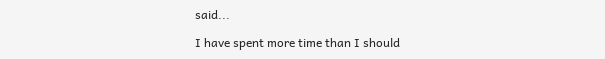said...

I have spent more time than I should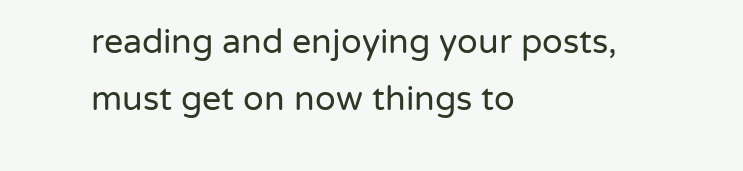reading and enjoying your posts, must get on now things to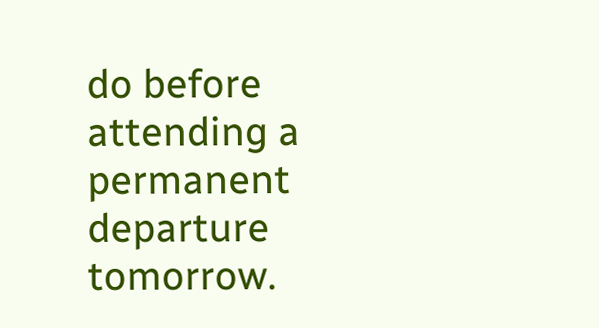do before attending a permanent departure tomorrow.